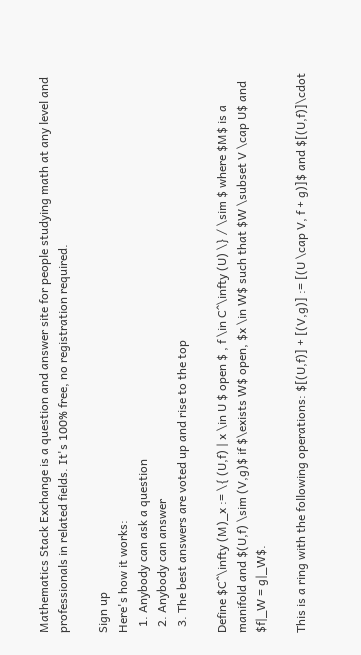Mathematics Stack Exchange is a question and answer site for people studying math at any level and professionals in related fields. It's 100% free, no registration required.

Sign up
Here's how it works:
  1. Anybody can ask a question
  2. Anybody can answer
  3. The best answers are voted up and rise to the top

Define $C^\infty (M)_x := \{ (U,f) | x \in U $ open $ , f \in C^\infty (U) \} / \sim $ where $M$ is a manifold and $(U,f) \sim (V,g)$ if $\exists W$ open, $x \in W$ such that $W \subset V \cap U$ and $f|_W = g|_W$.

This is a ring with the following operations: $[(U,f)] + [(V,g)] := [(U \cap V, f + g)]$ and $[(U,f)]\cdot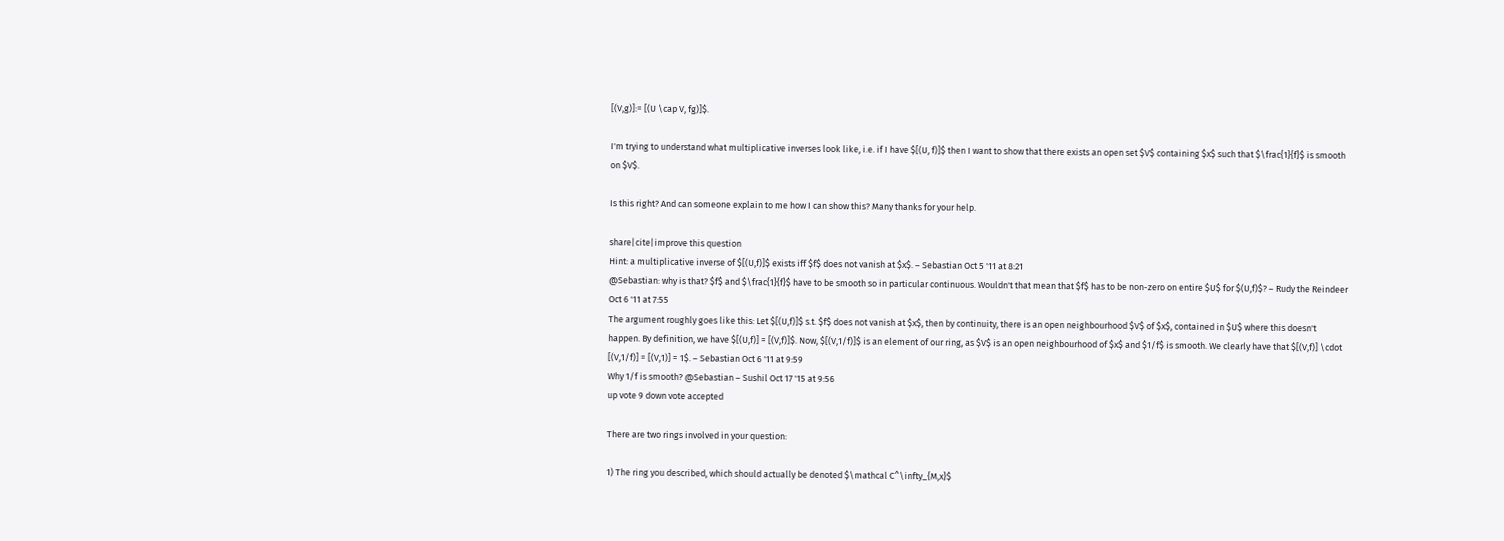[(V,g)]:= [(U \cap V, fg)]$.

I'm trying to understand what multiplicative inverses look like, i.e. if I have $[(U, f)]$ then I want to show that there exists an open set $V$ containing $x$ such that $\frac{1}{f}$ is smooth on $V$.

Is this right? And can someone explain to me how I can show this? Many thanks for your help.

share|cite|improve this question
Hint: a multiplicative inverse of $[(U,f)]$ exists iff $f$ does not vanish at $x$. – Sebastian Oct 5 '11 at 8:21
@Sebastian: why is that? $f$ and $\frac{1}{f}$ have to be smooth so in particular continuous. Wouldn't that mean that $f$ has to be non-zero on entire $U$ for $(U,f)$? – Rudy the Reindeer Oct 6 '11 at 7:55
The argument roughly goes like this: Let $[(U,f)]$ s.t. $f$ does not vanish at $x$, then by continuity, there is an open neighbourhood $V$ of $x$, contained in $U$ where this doesn't happen. By definition, we have $[(U,f)] = [(V,f)]$. Now, $[(V,1/f)]$ is an element of our ring, as $V$ is an open neighbourhood of $x$ and $1/f$ is smooth. We clearly have that $[(V,f)] \cdot [(V,1/f)] = [(V,1)] = 1$. – Sebastian Oct 6 '11 at 9:59
Why 1/f is smooth? @Sebastian – Sushil Oct 17 '15 at 9:56
up vote 9 down vote accepted

There are two rings involved in your question:

1) The ring you described, which should actually be denoted $\mathcal C^\infty_{M,x}$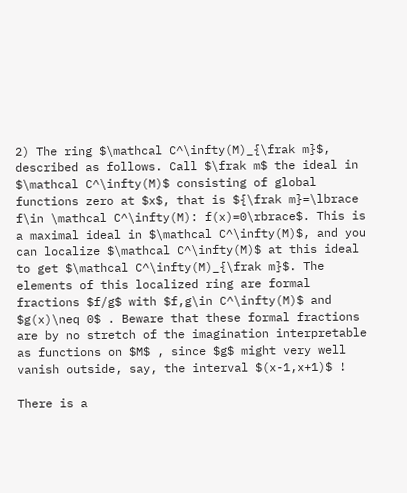2) The ring $\mathcal C^\infty(M)_{\frak m}$, described as follows. Call $\frak m$ the ideal in $\mathcal C^\infty(M)$ consisting of global functions zero at $x$, that is ${\frak m}=\lbrace f\in \mathcal C^\infty(M): f(x)=0\rbrace$. This is a maximal ideal in $\mathcal C^\infty(M)$, and you can localize $\mathcal C^\infty(M)$ at this ideal to get $\mathcal C^\infty(M)_{\frak m}$. The elements of this localized ring are formal fractions $f/g$ with $f,g\in C^\infty(M)$ and $g(x)\neq 0$ . Beware that these formal fractions are by no stretch of the imagination interpretable as functions on $M$ , since $g$ might very well vanish outside, say, the interval $(x-1,x+1)$ !

There is a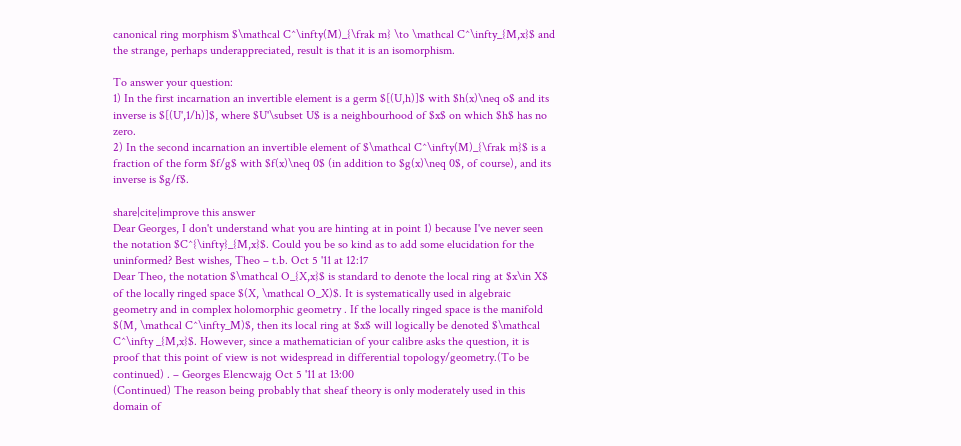canonical ring morphism $\mathcal C^\infty(M)_{\frak m} \to \mathcal C^\infty_{M,x}$ and the strange, perhaps underappreciated, result is that it is an isomorphism.

To answer your question:
1) In the first incarnation an invertible element is a germ $[(U,h)]$ with $h(x)\neq o$ and its inverse is $[(U',1/h)]$, where $U'\subset U$ is a neighbourhood of $x$ on which $h$ has no zero.
2) In the second incarnation an invertible element of $\mathcal C^\infty(M)_{\frak m}$ is a fraction of the form $f/g$ with $f(x)\neq 0$ (in addition to $g(x)\neq 0$, of course), and its inverse is $g/f$.

share|cite|improve this answer
Dear Georges, I don't understand what you are hinting at in point 1) because I've never seen the notation $C^{\infty}_{M,x}$. Could you be so kind as to add some elucidation for the uninformed? Best wishes, Theo – t.b. Oct 5 '11 at 12:17
Dear Theo, the notation $\mathcal O_{X,x}$ is standard to denote the local ring at $x\in X$ of the locally ringed space $(X, \mathcal O_X)$. It is systematically used in algebraic geometry and in complex holomorphic geometry . If the locally ringed space is the manifold $(M, \mathcal C^\infty_M)$, then its local ring at $x$ will logically be denoted $\mathcal C^\infty _{M,x}$. However, since a mathematician of your calibre asks the question, it is proof that this point of view is not widespread in differential topology/geometry.(To be continued) . – Georges Elencwajg Oct 5 '11 at 13:00
(Continued) The reason being probably that sheaf theory is only moderately used in this domain of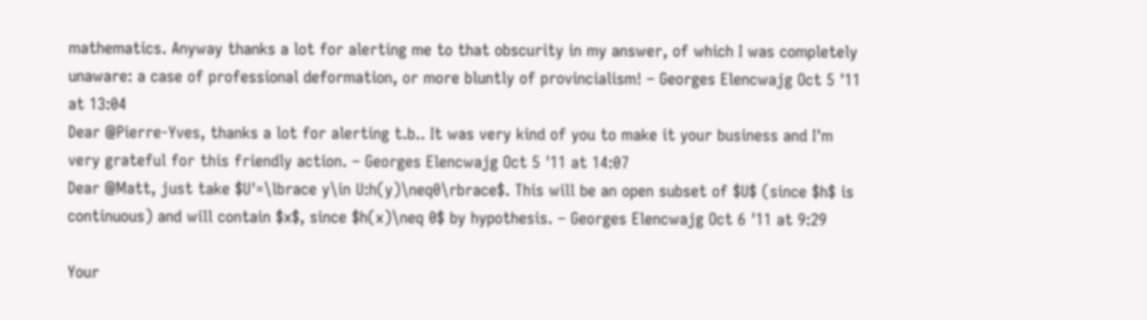mathematics. Anyway thanks a lot for alerting me to that obscurity in my answer, of which I was completely unaware: a case of professional deformation, or more bluntly of provincialism! – Georges Elencwajg Oct 5 '11 at 13:04
Dear @Pierre-Yves, thanks a lot for alerting t.b.. It was very kind of you to make it your business and I'm very grateful for this friendly action. – Georges Elencwajg Oct 5 '11 at 14:07
Dear @Matt, just take $U'=\lbrace y\in U:h(y)\neq0\rbrace$. This will be an open subset of $U$ (since $h$ is continuous) and will contain $x$, since $h(x)\neq 0$ by hypothesis. – Georges Elencwajg Oct 6 '11 at 9:29

Your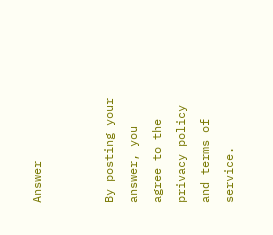Answer


By posting your answer, you agree to the privacy policy and terms of service.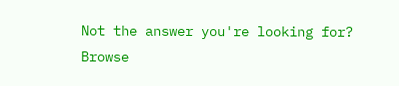Not the answer you're looking for? Browse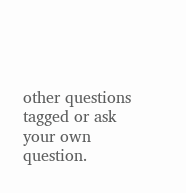other questions tagged or ask your own question.